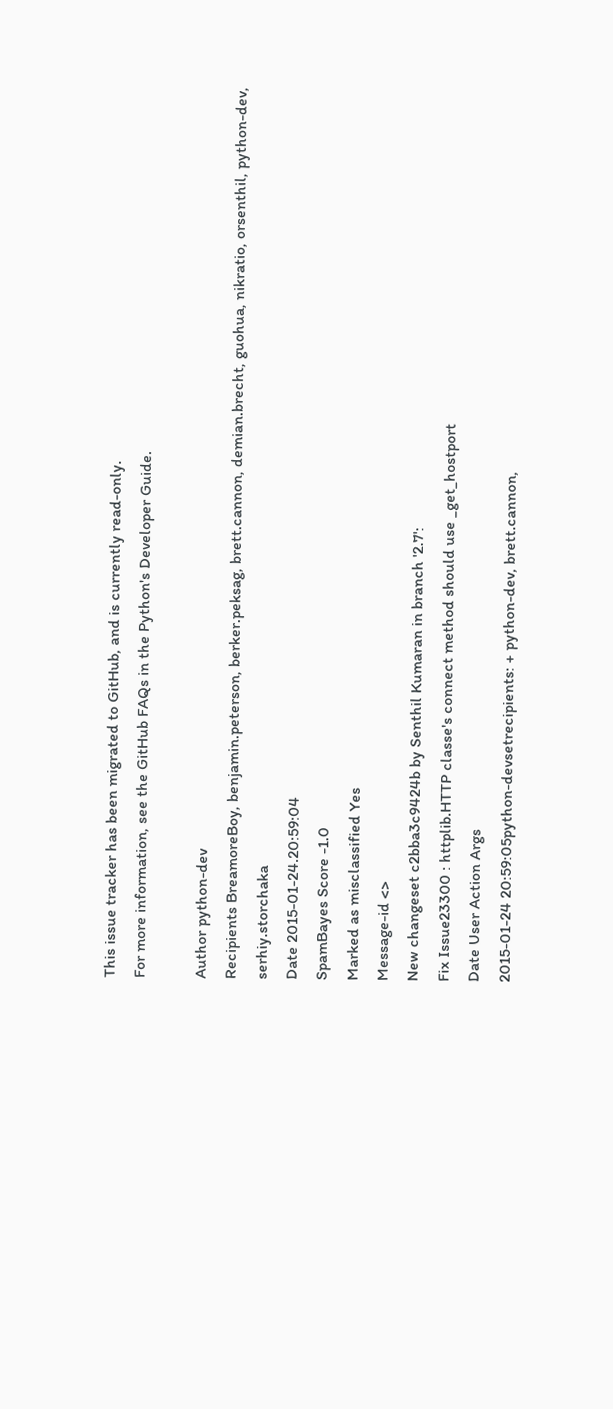This issue tracker has been migrated to GitHub, and is currently read-only.
For more information, see the GitHub FAQs in the Python's Developer Guide.

Author python-dev
Recipients BreamoreBoy, benjamin.peterson, berker.peksag, brett.cannon, demian.brecht, guohua, nikratio, orsenthil, python-dev, serhiy.storchaka
Date 2015-01-24.20:59:04
SpamBayes Score -1.0
Marked as misclassified Yes
Message-id <>
New changeset c2bba3c9424b by Senthil Kumaran in branch '2.7':
Fix Issue23300 : httplib.HTTP classe's connect method should use _get_hostport
Date User Action Args
2015-01-24 20:59:05python-devsetrecipients: + python-dev, brett.cannon,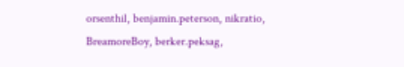orsenthil, benjamin.peterson, nikratio, BreamoreBoy, berker.peksag,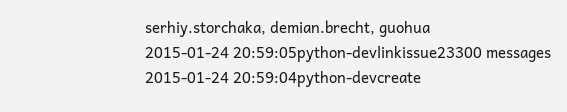serhiy.storchaka, demian.brecht, guohua
2015-01-24 20:59:05python-devlinkissue23300 messages
2015-01-24 20:59:04python-devcreate